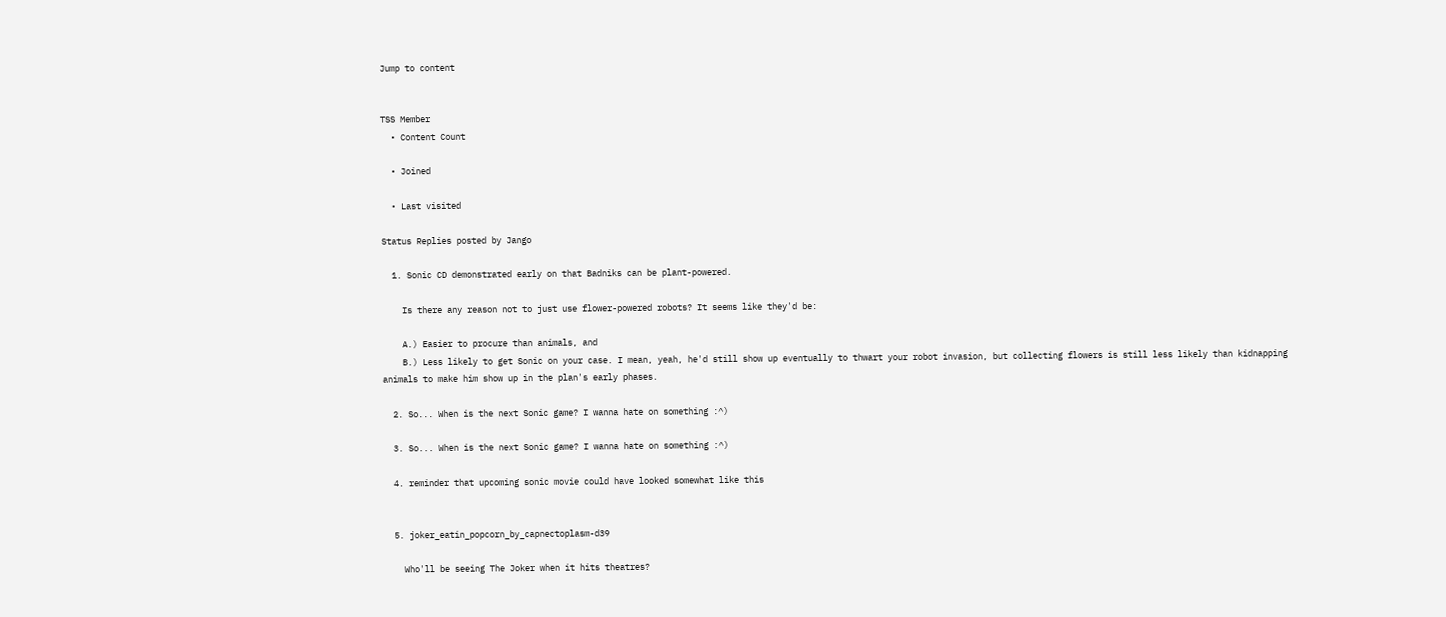Jump to content


TSS Member
  • Content Count

  • Joined

  • Last visited

Status Replies posted by Jango

  1. Sonic CD demonstrated early on that Badniks can be plant-powered.

    Is there any reason not to just use flower-powered robots? It seems like they'd be:

    A.) Easier to procure than animals, and
    B.) Less likely to get Sonic on your case. I mean, yeah, he'd still show up eventually to thwart your robot invasion, but collecting flowers is still less likely than kidnapping animals to make him show up in the plan's early phases.

  2. So... When is the next Sonic game? I wanna hate on something :^)

  3. So... When is the next Sonic game? I wanna hate on something :^)

  4. reminder that upcoming sonic movie could have looked somewhat like this


  5. joker_eatin_popcorn_by_capnectoplasm-d39

    Who'll be seeing The Joker when it hits theatres?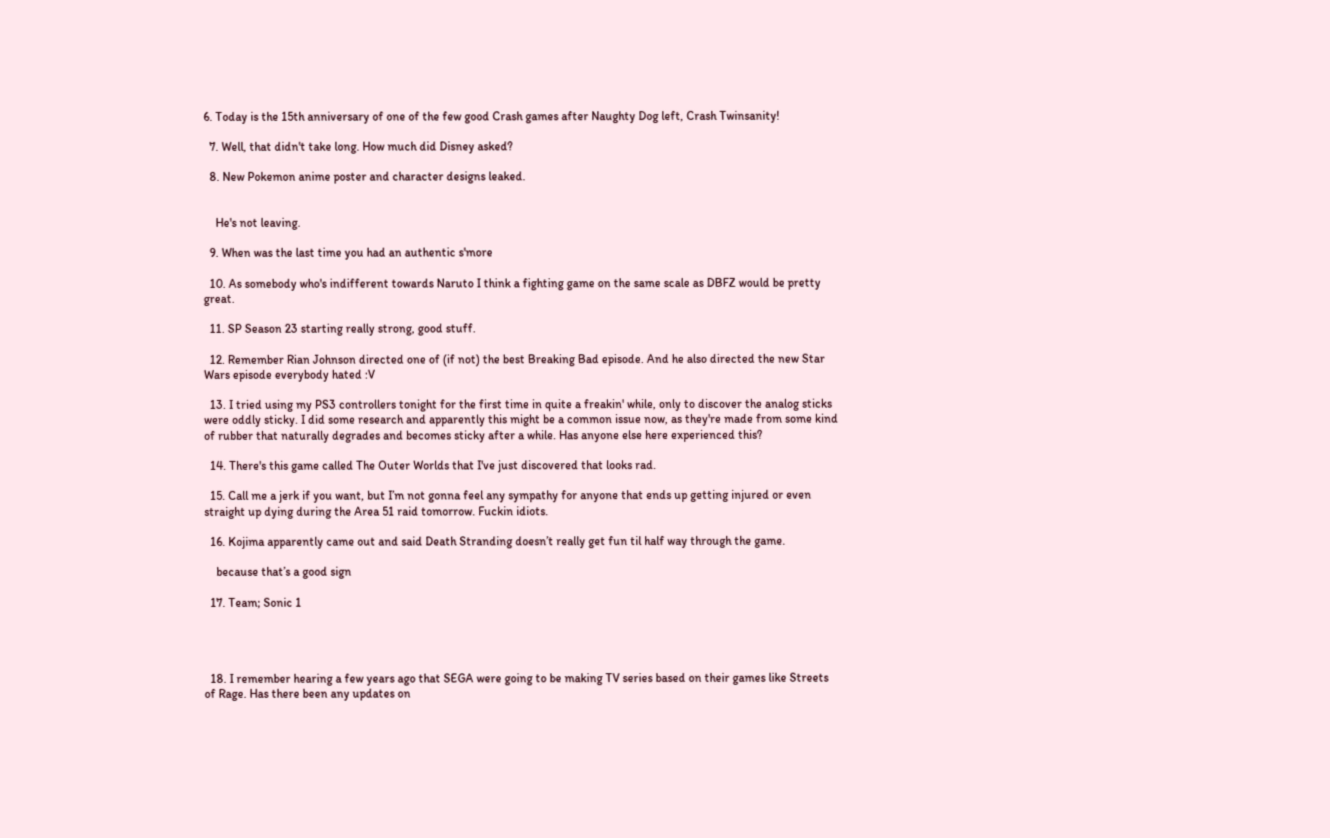6. Today is the 15th anniversary of one of the few good Crash games after Naughty Dog left, Crash Twinsanity!

  7. Well, that didn't take long. How much did Disney asked?

  8. New Pokemon anime poster and character designs leaked.


    He's not leaving.

  9. When was the last time you had an authentic s'more

  10. As somebody who's indifferent towards Naruto I think a fighting game on the same scale as DBFZ would be pretty great.

  11. SP Season 23 starting really strong, good stuff.

  12. Remember Rian Johnson directed one of (if not) the best Breaking Bad episode. And he also directed the new Star Wars episode everybody hated :V

  13. I tried using my PS3 controllers tonight for the first time in quite a freakin' while, only to discover the analog sticks were oddly sticky. I did some research and apparently this might be a common issue now, as they're made from some kind of rubber that naturally degrades and becomes sticky after a while. Has anyone else here experienced this?

  14. There's this game called The Outer Worlds that I've just discovered that looks rad.

  15. Call me a jerk if you want, but I’m not gonna feel any sympathy for anyone that ends up getting injured or even straight up dying during the Area 51 raid tomorrow. Fuckin idiots.

  16. Kojima apparently came out and said Death Stranding doesn’t really get fun til half way through the game.

    because that’s a good sign

  17. Team; Sonic 1




  18. I remember hearing a few years ago that SEGA were going to be making TV series based on their games like Streets of Rage. Has there been any updates on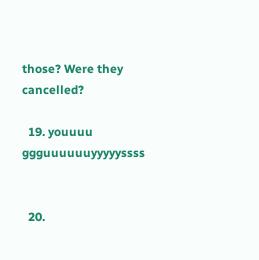those? Were they cancelled?

  19. youuuu ggguuuuuuyyyyyssss


  20.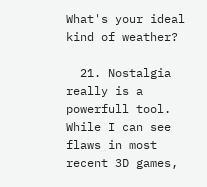What's your ideal kind of weather?

  21. Nostalgia really is a powerfull tool. While I can see flaws in most recent 3D games,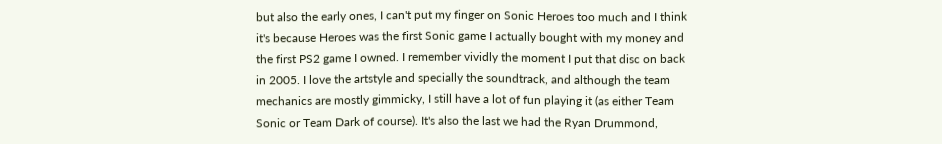but also the early ones, I can't put my finger on Sonic Heroes too much and I think it's because Heroes was the first Sonic game I actually bought with my money and the first PS2 game I owned. I remember vividly the moment I put that disc on back in 2005. I love the artstyle and specially the soundtrack, and although the team mechanics are mostly gimmicky, I still have a lot of fun playing it (as either Team Sonic or Team Dark of course). It's also the last we had the Ryan Drummond,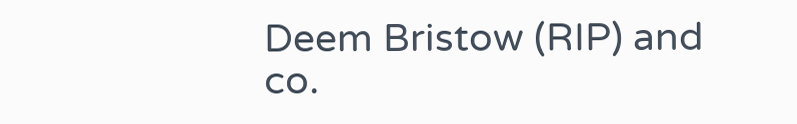Deem Bristow (RIP) and co.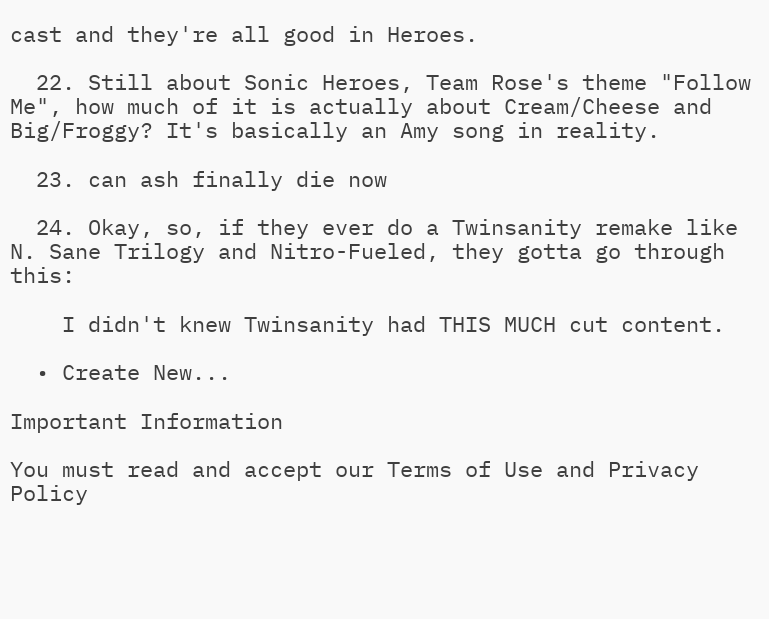cast and they're all good in Heroes.

  22. Still about Sonic Heroes, Team Rose's theme "Follow Me", how much of it is actually about Cream/Cheese and Big/Froggy? It's basically an Amy song in reality.

  23. can ash finally die now

  24. Okay, so, if they ever do a Twinsanity remake like N. Sane Trilogy and Nitro-Fueled, they gotta go through this:

    I didn't knew Twinsanity had THIS MUCH cut content.

  • Create New...

Important Information

You must read and accept our Terms of Use and Privacy Policy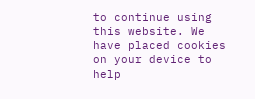to continue using this website. We have placed cookies on your device to help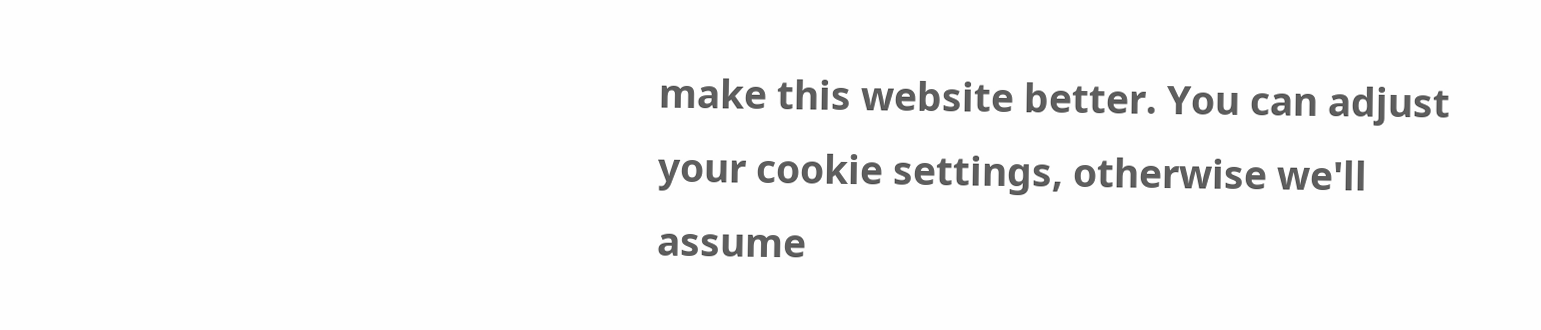make this website better. You can adjust your cookie settings, otherwise we'll assume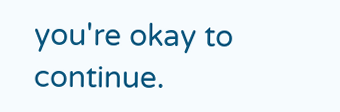you're okay to continue.